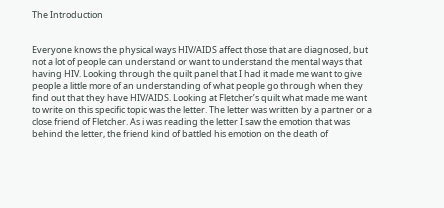The Introduction


Everyone knows the physical ways HIV/AIDS affect those that are diagnosed, but not a lot of people can understand or want to understand the mental ways that having HIV. Looking through the quilt panel that I had it made me want to give people a little more of an understanding of what people go through when they find out that they have HIV/AIDS. Looking at Fletcher’s quilt what made me want to write on this specific topic was the letter. The letter was written by a partner or a close friend of Fletcher. As i was reading the letter I saw the emotion that was behind the letter, the friend kind of battled his emotion on the death of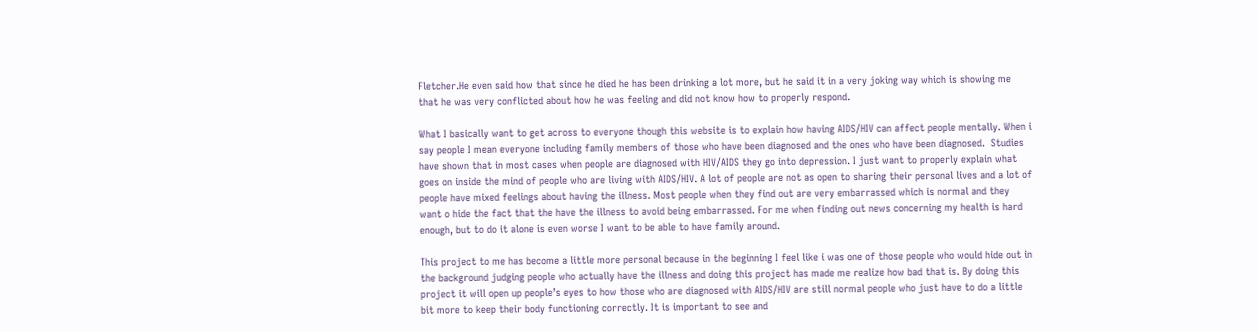Fletcher.He even said how that since he died he has been drinking a lot more, but he said it in a very joking way which is showing me that he was very conflicted about how he was feeling and did not know how to properly respond.

What I basically want to get across to everyone though this website is to explain how having AIDS/HIV can affect people mentally. When i say people I mean everyone including family members of those who have been diagnosed and the ones who have been diagnosed.  Studies have shown that in most cases when people are diagnosed with HIV/AIDS they go into depression. I just want to properly explain what goes on inside the mind of people who are living with AIDS/HIV. A lot of people are not as open to sharing their personal lives and a lot of people have mixed feelings about having the illness. Most people when they find out are very embarrassed which is normal and they want o hide the fact that the have the illness to avoid being embarrassed. For me when finding out news concerning my health is hard enough, but to do it alone is even worse I want to be able to have family around.

This project to me has become a little more personal because in the beginning I feel like i was one of those people who would hide out in the background judging people who actually have the illness and doing this project has made me realize how bad that is. By doing this project it will open up people’s eyes to how those who are diagnosed with AIDS/HIV are still normal people who just have to do a little bit more to keep their body functioning correctly. It is important to see and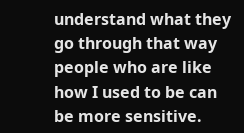understand what they go through that way people who are like how I used to be can be more sensitive.